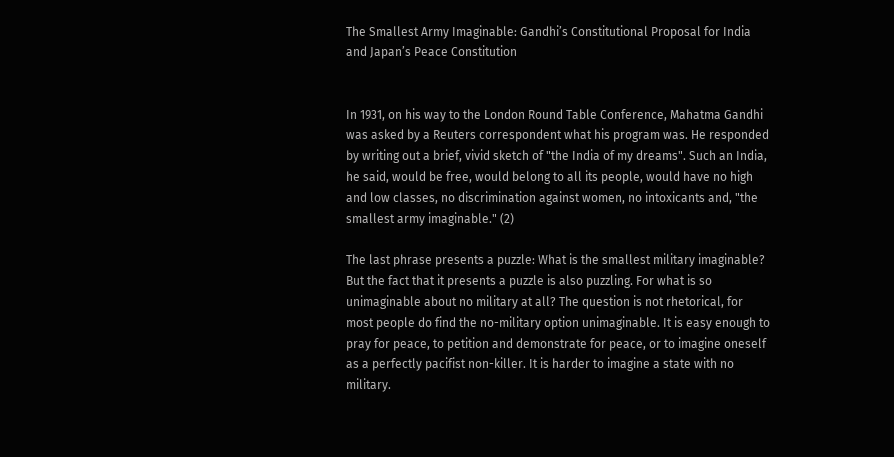The Smallest Army Imaginable: Gandhi’s Constitutional Proposal for India and Japan’s Peace Constitution


In 1931, on his way to the London Round Table Conference, Mahatma Gandhi was asked by a Reuters correspondent what his program was. He responded by writing out a brief, vivid sketch of "the India of my dreams". Such an India, he said, would be free, would belong to all its people, would have no high and low classes, no discrimination against women, no intoxicants and, "the smallest army imaginable." (2)

The last phrase presents a puzzle: What is the smallest military imaginable? But the fact that it presents a puzzle is also puzzling. For what is so unimaginable about no military at all? The question is not rhetorical, for most people do find the no-military option unimaginable. It is easy enough to pray for peace, to petition and demonstrate for peace, or to imagine oneself as a perfectly pacifist non-killer. It is harder to imagine a state with no military.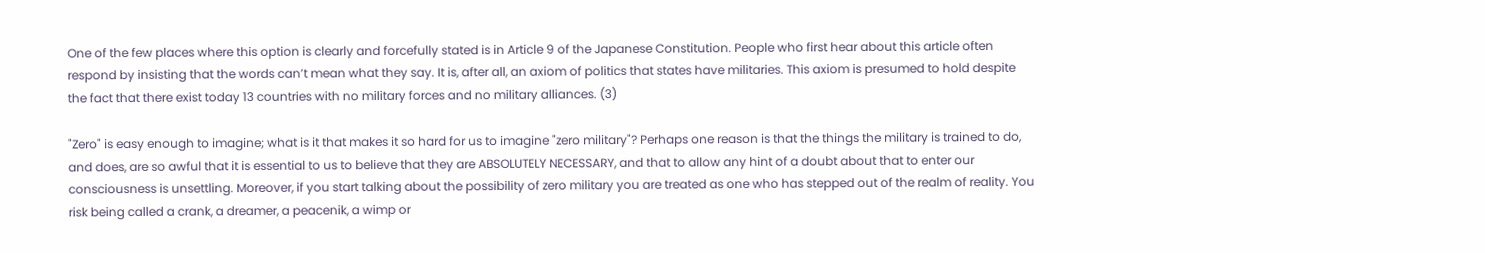One of the few places where this option is clearly and forcefully stated is in Article 9 of the Japanese Constitution. People who first hear about this article often respond by insisting that the words can’t mean what they say. It is, after all, an axiom of politics that states have militaries. This axiom is presumed to hold despite the fact that there exist today 13 countries with no military forces and no military alliances. (3)

"Zero" is easy enough to imagine; what is it that makes it so hard for us to imagine "zero military"? Perhaps one reason is that the things the military is trained to do, and does, are so awful that it is essential to us to believe that they are ABSOLUTELY NECESSARY, and that to allow any hint of a doubt about that to enter our consciousness is unsettling. Moreover, if you start talking about the possibility of zero military you are treated as one who has stepped out of the realm of reality. You risk being called a crank, a dreamer, a peacenik, a wimp or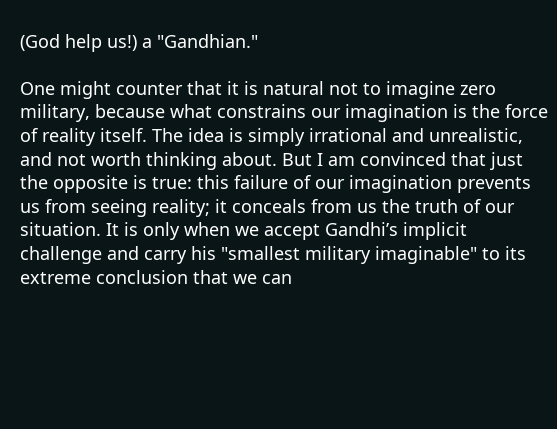(God help us!) a "Gandhian."

One might counter that it is natural not to imagine zero military, because what constrains our imagination is the force of reality itself. The idea is simply irrational and unrealistic, and not worth thinking about. But I am convinced that just the opposite is true: this failure of our imagination prevents us from seeing reality; it conceals from us the truth of our situation. It is only when we accept Gandhi’s implicit challenge and carry his "smallest military imaginable" to its extreme conclusion that we can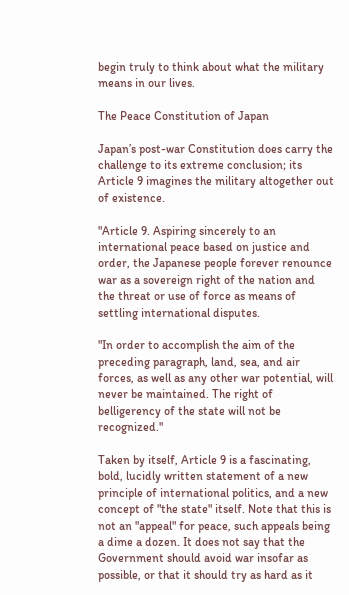begin truly to think about what the military means in our lives.

The Peace Constitution of Japan

Japan’s post-war Constitution does carry the challenge to its extreme conclusion; its Article 9 imagines the military altogether out of existence.

"Article 9. Aspiring sincerely to an international peace based on justice and order, the Japanese people forever renounce war as a sovereign right of the nation and the threat or use of force as means of settling international disputes.

"In order to accomplish the aim of the preceding paragraph, land, sea, and air forces, as well as any other war potential, will never be maintained. The right of belligerency of the state will not be recognized."

Taken by itself, Article 9 is a fascinating, bold, lucidly written statement of a new principle of international politics, and a new concept of "the state" itself. Note that this is not an "appeal" for peace, such appeals being a dime a dozen. It does not say that the Government should avoid war insofar as possible, or that it should try as hard as it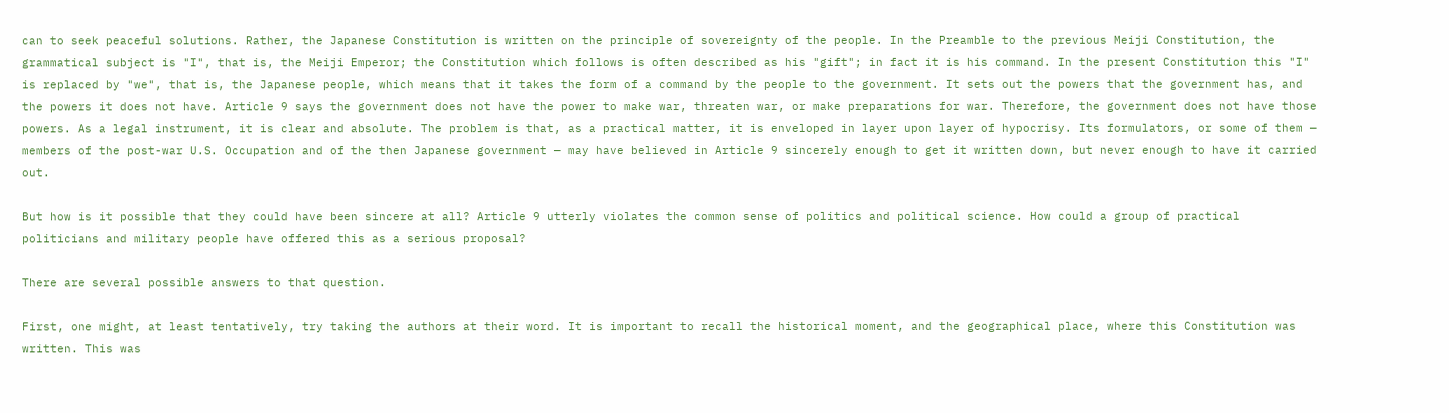can to seek peaceful solutions. Rather, the Japanese Constitution is written on the principle of sovereignty of the people. In the Preamble to the previous Meiji Constitution, the grammatical subject is "I", that is, the Meiji Emperor; the Constitution which follows is often described as his "gift"; in fact it is his command. In the present Constitution this "I" is replaced by "we", that is, the Japanese people, which means that it takes the form of a command by the people to the government. It sets out the powers that the government has, and the powers it does not have. Article 9 says the government does not have the power to make war, threaten war, or make preparations for war. Therefore, the government does not have those powers. As a legal instrument, it is clear and absolute. The problem is that, as a practical matter, it is enveloped in layer upon layer of hypocrisy. Its formulators, or some of them — members of the post-war U.S. Occupation and of the then Japanese government — may have believed in Article 9 sincerely enough to get it written down, but never enough to have it carried out.

But how is it possible that they could have been sincere at all? Article 9 utterly violates the common sense of politics and political science. How could a group of practical politicians and military people have offered this as a serious proposal?

There are several possible answers to that question.

First, one might, at least tentatively, try taking the authors at their word. It is important to recall the historical moment, and the geographical place, where this Constitution was written. This was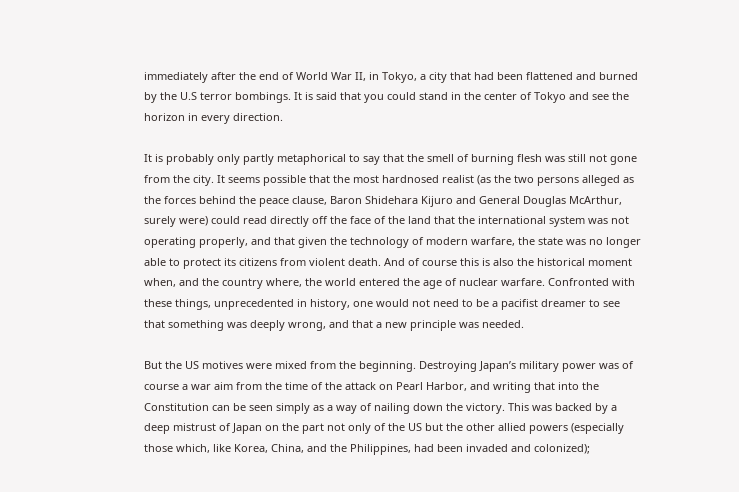immediately after the end of World War II, in Tokyo, a city that had been flattened and burned by the U.S terror bombings. It is said that you could stand in the center of Tokyo and see the horizon in every direction.

It is probably only partly metaphorical to say that the smell of burning flesh was still not gone from the city. It seems possible that the most hardnosed realist (as the two persons alleged as the forces behind the peace clause, Baron Shidehara Kijuro and General Douglas McArthur, surely were) could read directly off the face of the land that the international system was not operating properly, and that given the technology of modern warfare, the state was no longer able to protect its citizens from violent death. And of course this is also the historical moment when, and the country where, the world entered the age of nuclear warfare. Confronted with these things, unprecedented in history, one would not need to be a pacifist dreamer to see that something was deeply wrong, and that a new principle was needed.

But the US motives were mixed from the beginning. Destroying Japan’s military power was of course a war aim from the time of the attack on Pearl Harbor, and writing that into the Constitution can be seen simply as a way of nailing down the victory. This was backed by a deep mistrust of Japan on the part not only of the US but the other allied powers (especially those which, like Korea, China, and the Philippines, had been invaded and colonized);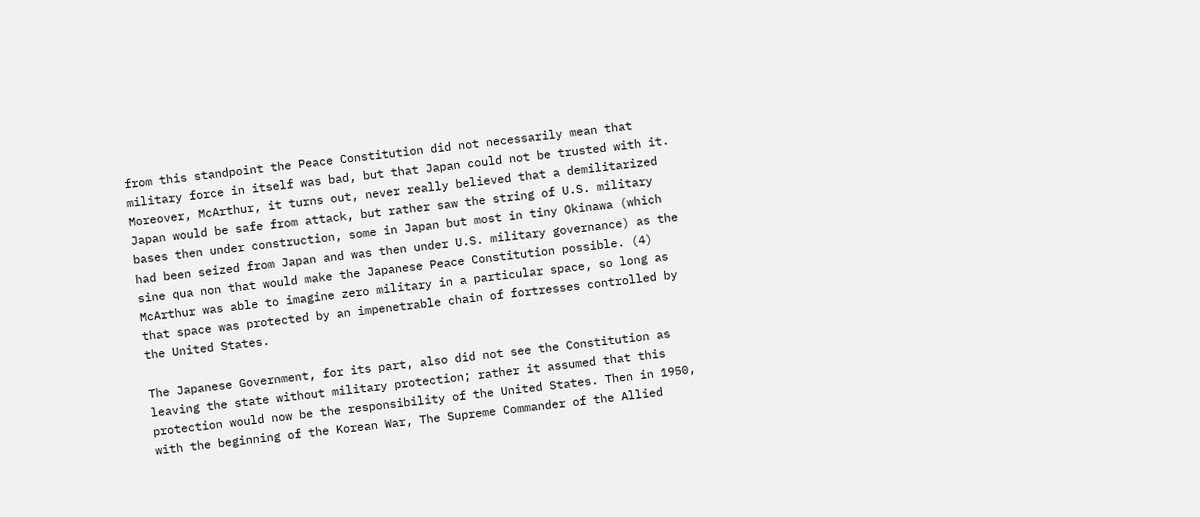from this standpoint the Peace Constitution did not necessarily mean that military force in itself was bad, but that Japan could not be trusted with it. Moreover, McArthur, it turns out, never really believed that a demilitarized Japan would be safe from attack, but rather saw the string of U.S. military bases then under construction, some in Japan but most in tiny Okinawa (which had been seized from Japan and was then under U.S. military governance) as the sine qua non that would make the Japanese Peace Constitution possible. (4) McArthur was able to imagine zero military in a particular space, so long as that space was protected by an impenetrable chain of fortresses controlled by the United States.

The Japanese Government, for its part, also did not see the Constitution as leaving the state without military protection; rather it assumed that this protection would now be the responsibility of the United States. Then in 1950, with the beginning of the Korean War, The Supreme Commander of the Allied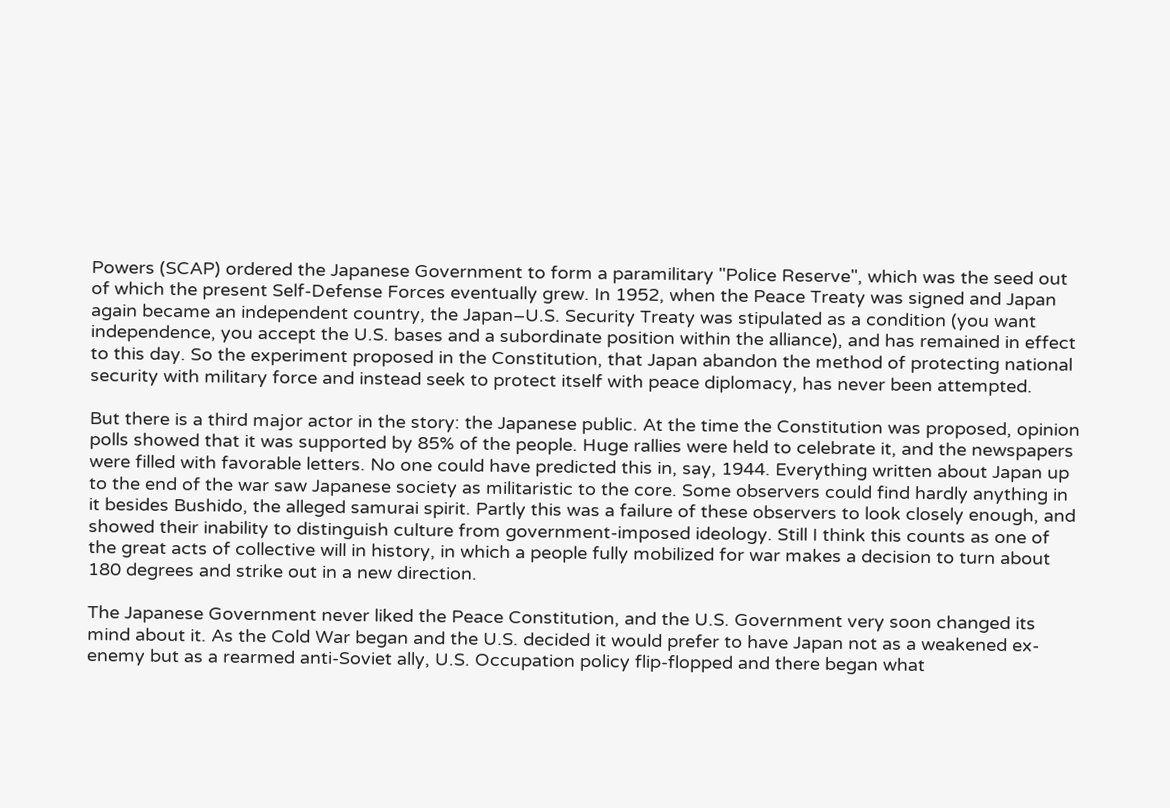Powers (SCAP) ordered the Japanese Government to form a paramilitary "Police Reserve", which was the seed out of which the present Self-Defense Forces eventually grew. In 1952, when the Peace Treaty was signed and Japan again became an independent country, the Japan–U.S. Security Treaty was stipulated as a condition (you want independence, you accept the U.S. bases and a subordinate position within the alliance), and has remained in effect to this day. So the experiment proposed in the Constitution, that Japan abandon the method of protecting national security with military force and instead seek to protect itself with peace diplomacy, has never been attempted.

But there is a third major actor in the story: the Japanese public. At the time the Constitution was proposed, opinion polls showed that it was supported by 85% of the people. Huge rallies were held to celebrate it, and the newspapers were filled with favorable letters. No one could have predicted this in, say, 1944. Everything written about Japan up to the end of the war saw Japanese society as militaristic to the core. Some observers could find hardly anything in it besides Bushido, the alleged samurai spirit. Partly this was a failure of these observers to look closely enough, and showed their inability to distinguish culture from government-imposed ideology. Still I think this counts as one of the great acts of collective will in history, in which a people fully mobilized for war makes a decision to turn about 180 degrees and strike out in a new direction.

The Japanese Government never liked the Peace Constitution, and the U.S. Government very soon changed its mind about it. As the Cold War began and the U.S. decided it would prefer to have Japan not as a weakened ex-enemy but as a rearmed anti-Soviet ally, U.S. Occupation policy flip-flopped and there began what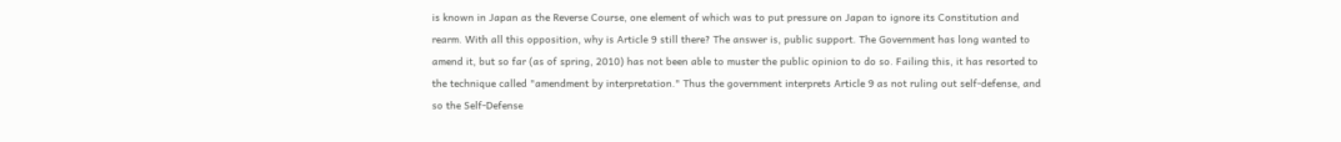is known in Japan as the Reverse Course, one element of which was to put pressure on Japan to ignore its Constitution and rearm. With all this opposition, why is Article 9 still there? The answer is, public support. The Government has long wanted to amend it, but so far (as of spring, 2010) has not been able to muster the public opinion to do so. Failing this, it has resorted to the technique called "amendment by interpretation." Thus the government interprets Article 9 as not ruling out self-defense, and so the Self-Defense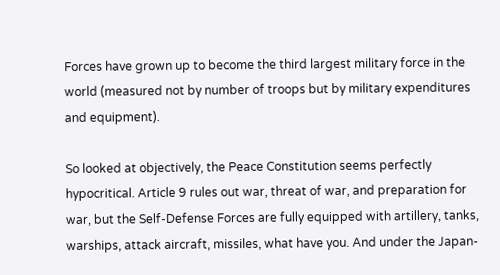Forces have grown up to become the third largest military force in the world (measured not by number of troops but by military expenditures and equipment).

So looked at objectively, the Peace Constitution seems perfectly hypocritical. Article 9 rules out war, threat of war, and preparation for war, but the Self-Defense Forces are fully equipped with artillery, tanks, warships, attack aircraft, missiles, what have you. And under the Japan-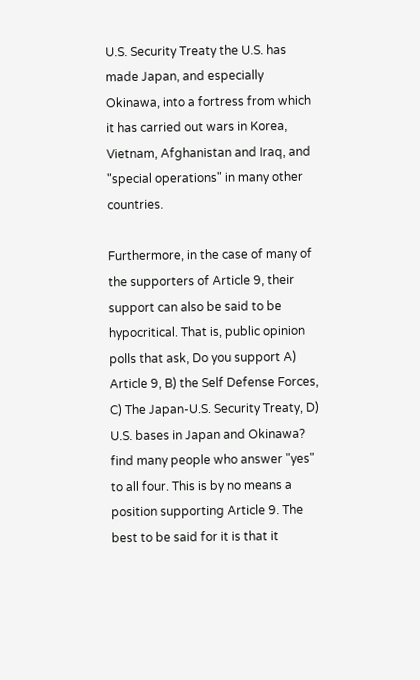U.S. Security Treaty the U.S. has made Japan, and especially Okinawa, into a fortress from which it has carried out wars in Korea, Vietnam, Afghanistan and Iraq, and "special operations" in many other countries.

Furthermore, in the case of many of the supporters of Article 9, their support can also be said to be hypocritical. That is, public opinion polls that ask, Do you support A) Article 9, B) the Self Defense Forces, C) The Japan-U.S. Security Treaty, D) U.S. bases in Japan and Okinawa? find many people who answer "yes" to all four. This is by no means a position supporting Article 9. The best to be said for it is that it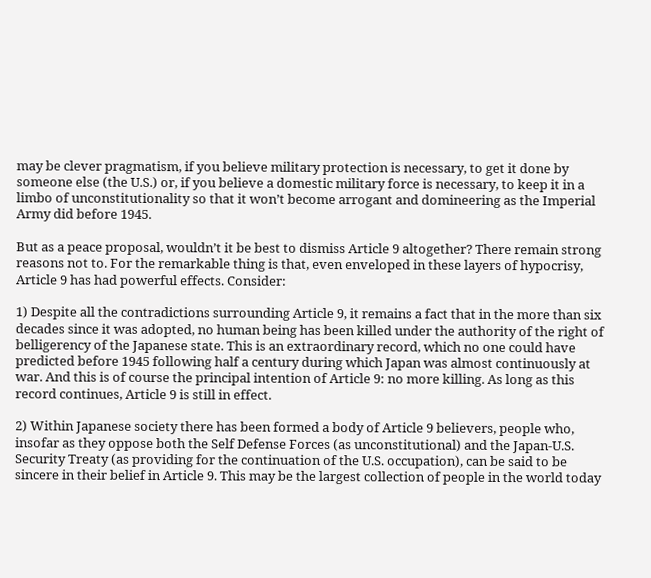may be clever pragmatism, if you believe military protection is necessary, to get it done by someone else (the U.S.) or, if you believe a domestic military force is necessary, to keep it in a limbo of unconstitutionality so that it won’t become arrogant and domineering as the Imperial Army did before 1945.

But as a peace proposal, wouldn’t it be best to dismiss Article 9 altogether? There remain strong reasons not to. For the remarkable thing is that, even enveloped in these layers of hypocrisy, Article 9 has had powerful effects. Consider:

1) Despite all the contradictions surrounding Article 9, it remains a fact that in the more than six decades since it was adopted, no human being has been killed under the authority of the right of belligerency of the Japanese state. This is an extraordinary record, which no one could have predicted before 1945 following half a century during which Japan was almost continuously at war. And this is of course the principal intention of Article 9: no more killing. As long as this record continues, Article 9 is still in effect.

2) Within Japanese society there has been formed a body of Article 9 believers, people who, insofar as they oppose both the Self Defense Forces (as unconstitutional) and the Japan-U.S. Security Treaty (as providing for the continuation of the U.S. occupation), can be said to be sincere in their belief in Article 9. This may be the largest collection of people in the world today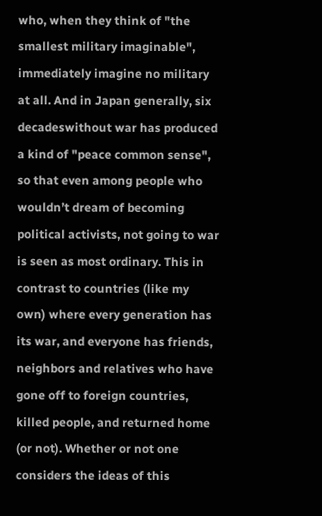who, when they think of "the smallest military imaginable", immediately imagine no military at all. And in Japan generally, six decadeswithout war has produced a kind of "peace common sense", so that even among people who wouldn’t dream of becoming political activists, not going to war is seen as most ordinary. This in contrast to countries (like my own) where every generation has its war, and everyone has friends, neighbors and relatives who have gone off to foreign countries, killed people, and returned home (or not). Whether or not one considers the ideas of this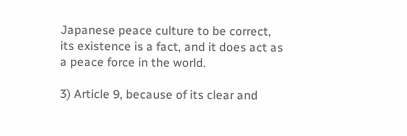Japanese peace culture to be correct, its existence is a fact, and it does act as a peace force in the world.

3) Article 9, because of its clear and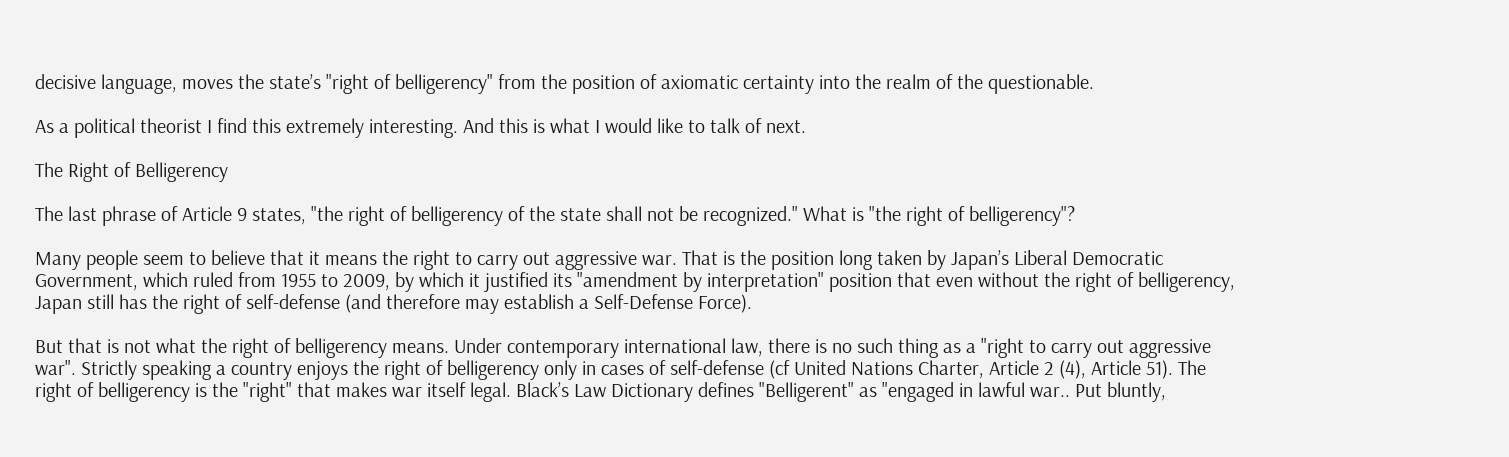decisive language, moves the state’s "right of belligerency" from the position of axiomatic certainty into the realm of the questionable.

As a political theorist I find this extremely interesting. And this is what I would like to talk of next.

The Right of Belligerency

The last phrase of Article 9 states, "the right of belligerency of the state shall not be recognized." What is "the right of belligerency"?

Many people seem to believe that it means the right to carry out aggressive war. That is the position long taken by Japan’s Liberal Democratic Government, which ruled from 1955 to 2009, by which it justified its "amendment by interpretation" position that even without the right of belligerency, Japan still has the right of self-defense (and therefore may establish a Self-Defense Force).

But that is not what the right of belligerency means. Under contemporary international law, there is no such thing as a "right to carry out aggressive war". Strictly speaking a country enjoys the right of belligerency only in cases of self-defense (cf United Nations Charter, Article 2 (4), Article 51). The right of belligerency is the "right" that makes war itself legal. Black’s Law Dictionary defines "Belligerent" as "engaged in lawful war.. Put bluntly,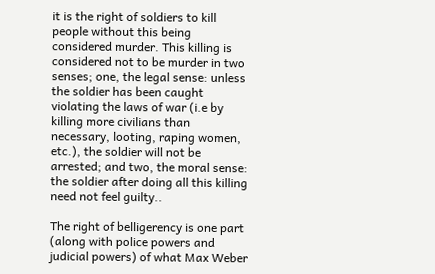it is the right of soldiers to kill people without this being considered murder. This killing is considered not to be murder in two senses; one, the legal sense: unless the soldier has been caught violating the laws of war (i.e by killing more civilians than necessary, looting, raping women, etc.), the soldier will not be arrested; and two, the moral sense: the soldier after doing all this killing need not feel guilty..

The right of belligerency is one part (along with police powers and judicial powers) of what Max Weber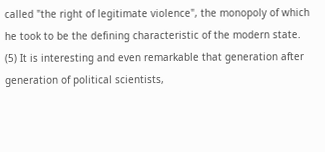called "the right of legitimate violence", the monopoly of which he took to be the defining characteristic of the modern state. (5) It is interesting and even remarkable that generation after generation of political scientists,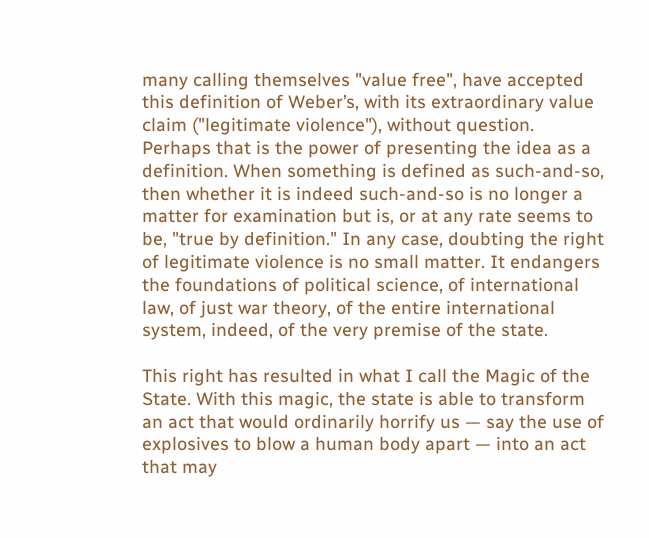many calling themselves "value free", have accepted this definition of Weber’s, with its extraordinary value claim ("legitimate violence"), without question. Perhaps that is the power of presenting the idea as a definition. When something is defined as such-and-so, then whether it is indeed such-and-so is no longer a matter for examination but is, or at any rate seems to be, "true by definition." In any case, doubting the right of legitimate violence is no small matter. It endangers the foundations of political science, of international law, of just war theory, of the entire international system, indeed, of the very premise of the state.

This right has resulted in what I call the Magic of the State. With this magic, the state is able to transform an act that would ordinarily horrify us — say the use of explosives to blow a human body apart — into an act that may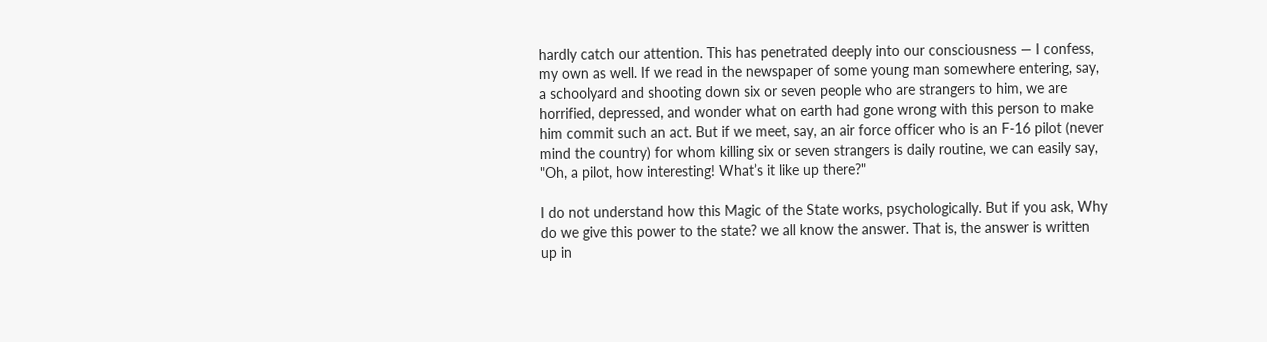hardly catch our attention. This has penetrated deeply into our consciousness — I confess, my own as well. If we read in the newspaper of some young man somewhere entering, say, a schoolyard and shooting down six or seven people who are strangers to him, we are horrified, depressed, and wonder what on earth had gone wrong with this person to make him commit such an act. But if we meet, say, an air force officer who is an F-16 pilot (never mind the country) for whom killing six or seven strangers is daily routine, we can easily say, "Oh, a pilot, how interesting! What’s it like up there?"

I do not understand how this Magic of the State works, psychologically. But if you ask, Why do we give this power to the state? we all know the answer. That is, the answer is written up in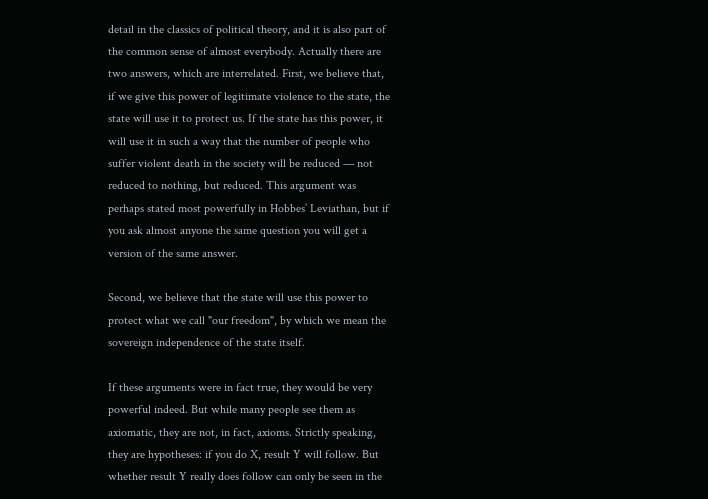detail in the classics of political theory, and it is also part of the common sense of almost everybody. Actually there are two answers, which are interrelated. First, we believe that, if we give this power of legitimate violence to the state, the state will use it to protect us. If the state has this power, it will use it in such a way that the number of people who suffer violent death in the society will be reduced — not reduced to nothing, but reduced. This argument was perhaps stated most powerfully in Hobbes’ Leviathan, but if you ask almost anyone the same question you will get a version of the same answer.

Second, we believe that the state will use this power to protect what we call "our freedom", by which we mean the sovereign independence of the state itself.

If these arguments were in fact true, they would be very powerful indeed. But while many people see them as axiomatic, they are not, in fact, axioms. Strictly speaking, they are hypotheses: if you do X, result Y will follow. But whether result Y really does follow can only be seen in the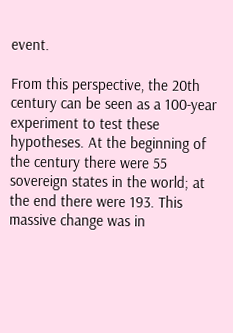event.

From this perspective, the 20th century can be seen as a 100-year experiment to test these hypotheses. At the beginning of the century there were 55 sovereign states in the world; at the end there were 193. This massive change was in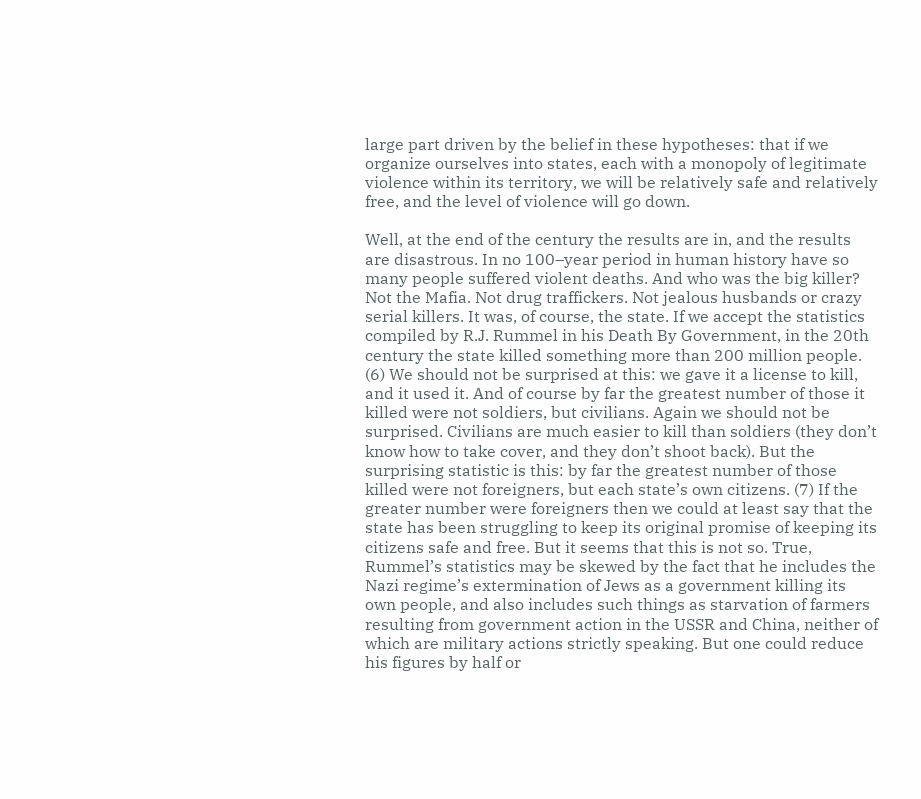large part driven by the belief in these hypotheses: that if we organize ourselves into states, each with a monopoly of legitimate violence within its territory, we will be relatively safe and relatively free, and the level of violence will go down.

Well, at the end of the century the results are in, and the results are disastrous. In no 100–year period in human history have so many people suffered violent deaths. And who was the big killer? Not the Mafia. Not drug traffickers. Not jealous husbands or crazy serial killers. It was, of course, the state. If we accept the statistics compiled by R.J. Rummel in his Death By Government, in the 20th century the state killed something more than 200 million people. (6) We should not be surprised at this: we gave it a license to kill, and it used it. And of course by far the greatest number of those it killed were not soldiers, but civilians. Again we should not be surprised. Civilians are much easier to kill than soldiers (they don’t know how to take cover, and they don’t shoot back). But the surprising statistic is this: by far the greatest number of those killed were not foreigners, but each state’s own citizens. (7) If the greater number were foreigners then we could at least say that the state has been struggling to keep its original promise of keeping its citizens safe and free. But it seems that this is not so. True, Rummel’s statistics may be skewed by the fact that he includes the Nazi regime’s extermination of Jews as a government killing its own people, and also includes such things as starvation of farmers resulting from government action in the USSR and China, neither of which are military actions strictly speaking. But one could reduce his figures by half or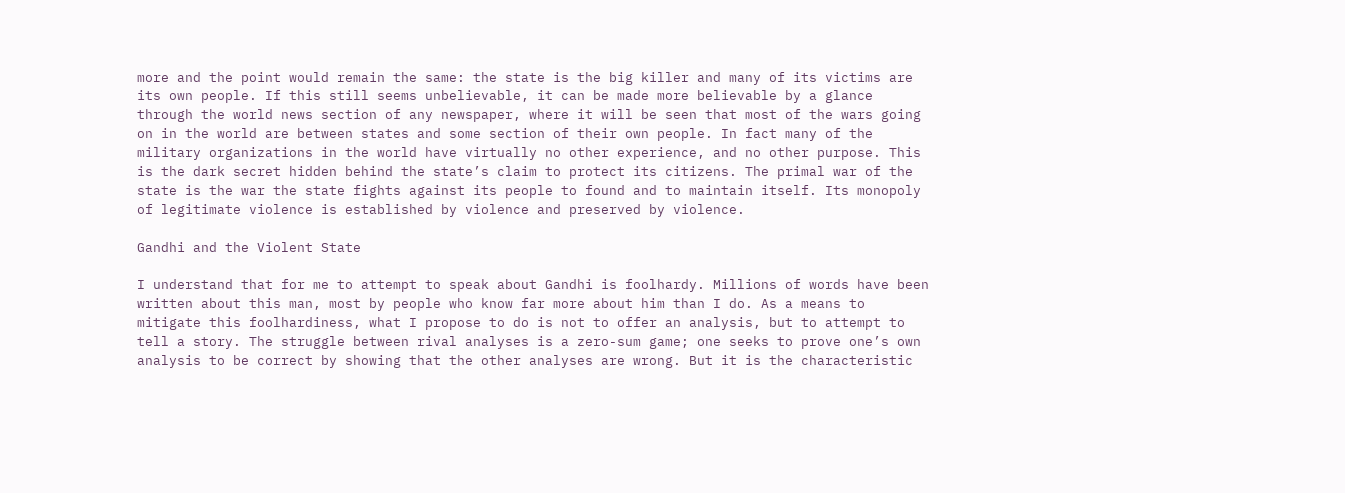more and the point would remain the same: the state is the big killer and many of its victims are its own people. If this still seems unbelievable, it can be made more believable by a glance through the world news section of any newspaper, where it will be seen that most of the wars going on in the world are between states and some section of their own people. In fact many of the military organizations in the world have virtually no other experience, and no other purpose. This is the dark secret hidden behind the state’s claim to protect its citizens. The primal war of the state is the war the state fights against its people to found and to maintain itself. Its monopoly of legitimate violence is established by violence and preserved by violence.

Gandhi and the Violent State

I understand that for me to attempt to speak about Gandhi is foolhardy. Millions of words have been written about this man, most by people who know far more about him than I do. As a means to mitigate this foolhardiness, what I propose to do is not to offer an analysis, but to attempt to tell a story. The struggle between rival analyses is a zero-sum game; one seeks to prove one’s own analysis to be correct by showing that the other analyses are wrong. But it is the characteristic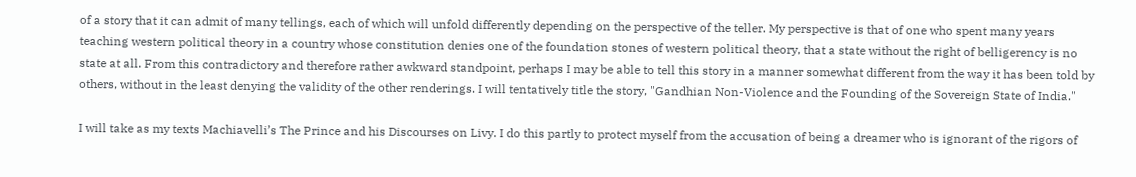of a story that it can admit of many tellings, each of which will unfold differently depending on the perspective of the teller. My perspective is that of one who spent many years teaching western political theory in a country whose constitution denies one of the foundation stones of western political theory, that a state without the right of belligerency is no state at all. From this contradictory and therefore rather awkward standpoint, perhaps I may be able to tell this story in a manner somewhat different from the way it has been told by others, without in the least denying the validity of the other renderings. I will tentatively title the story, "Gandhian Non-Violence and the Founding of the Sovereign State of India."

I will take as my texts Machiavelli’s The Prince and his Discourses on Livy. I do this partly to protect myself from the accusation of being a dreamer who is ignorant of the rigors of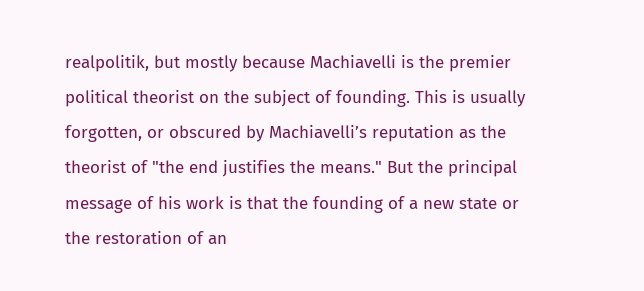realpolitik, but mostly because Machiavelli is the premier political theorist on the subject of founding. This is usually forgotten, or obscured by Machiavelli’s reputation as the theorist of "the end justifies the means." But the principal message of his work is that the founding of a new state or the restoration of an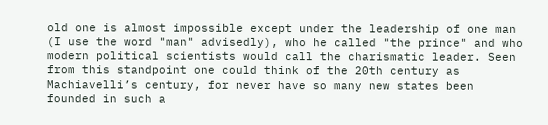old one is almost impossible except under the leadership of one man (I use the word "man" advisedly), who he called "the prince" and who modern political scientists would call the charismatic leader. Seen from this standpoint one could think of the 20th century as Machiavelli’s century, for never have so many new states been founded in such a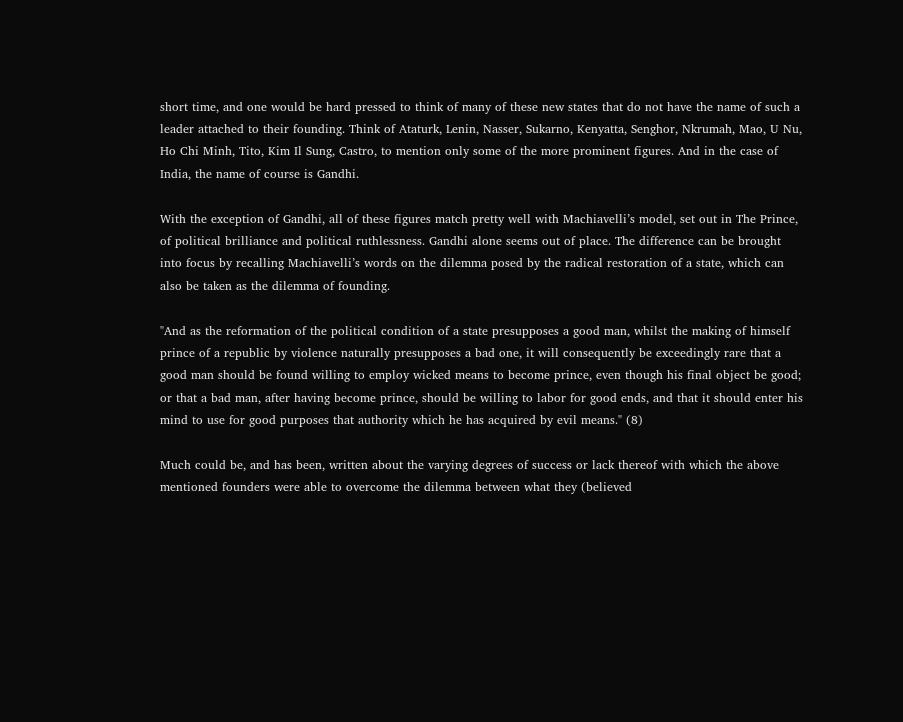short time, and one would be hard pressed to think of many of these new states that do not have the name of such a leader attached to their founding. Think of Ataturk, Lenin, Nasser, Sukarno, Kenyatta, Senghor, Nkrumah, Mao, U Nu, Ho Chi Minh, Tito, Kim Il Sung, Castro, to mention only some of the more prominent figures. And in the case of India, the name of course is Gandhi.

With the exception of Gandhi, all of these figures match pretty well with Machiavelli’s model, set out in The Prince, of political brilliance and political ruthlessness. Gandhi alone seems out of place. The difference can be brought into focus by recalling Machiavelli’s words on the dilemma posed by the radical restoration of a state, which can also be taken as the dilemma of founding.

"And as the reformation of the political condition of a state presupposes a good man, whilst the making of himself prince of a republic by violence naturally presupposes a bad one, it will consequently be exceedingly rare that a good man should be found willing to employ wicked means to become prince, even though his final object be good; or that a bad man, after having become prince, should be willing to labor for good ends, and that it should enter his mind to use for good purposes that authority which he has acquired by evil means." (8)

Much could be, and has been, written about the varying degrees of success or lack thereof with which the above mentioned founders were able to overcome the dilemma between what they (believed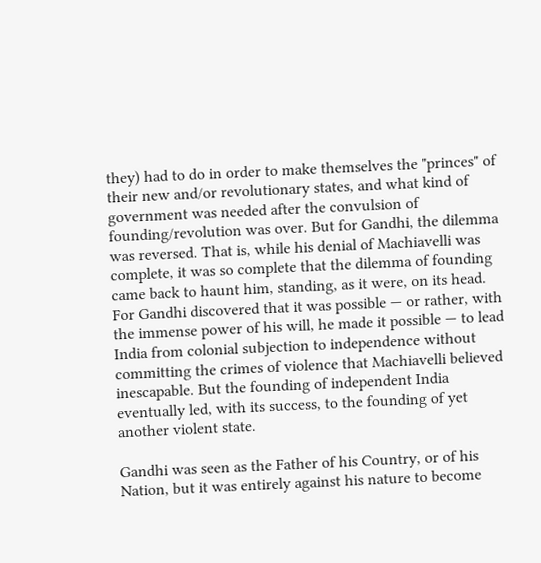they) had to do in order to make themselves the "princes" of their new and/or revolutionary states, and what kind of government was needed after the convulsion of founding/revolution was over. But for Gandhi, the dilemma was reversed. That is, while his denial of Machiavelli was complete, it was so complete that the dilemma of founding came back to haunt him, standing, as it were, on its head. For Gandhi discovered that it was possible — or rather, with the immense power of his will, he made it possible — to lead India from colonial subjection to independence without committing the crimes of violence that Machiavelli believed inescapable. But the founding of independent India eventually led, with its success, to the founding of yet another violent state.

Gandhi was seen as the Father of his Country, or of his Nation, but it was entirely against his nature to become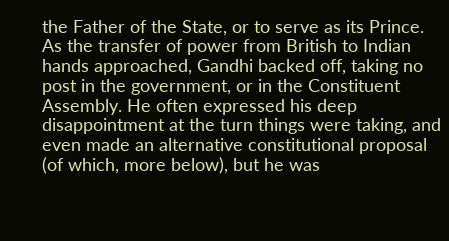the Father of the State, or to serve as its Prince. As the transfer of power from British to Indian hands approached, Gandhi backed off, taking no post in the government, or in the Constituent Assembly. He often expressed his deep disappointment at the turn things were taking, and even made an alternative constitutional proposal (of which, more below), but he was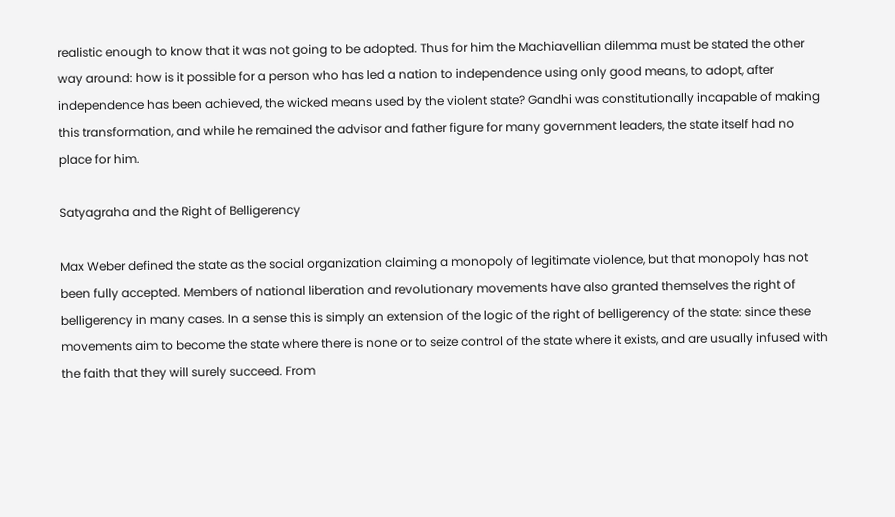realistic enough to know that it was not going to be adopted. Thus for him the Machiavellian dilemma must be stated the other way around: how is it possible for a person who has led a nation to independence using only good means, to adopt, after independence has been achieved, the wicked means used by the violent state? Gandhi was constitutionally incapable of making this transformation, and while he remained the advisor and father figure for many government leaders, the state itself had no place for him.

Satyagraha and the Right of Belligerency

Max Weber defined the state as the social organization claiming a monopoly of legitimate violence, but that monopoly has not been fully accepted. Members of national liberation and revolutionary movements have also granted themselves the right of belligerency in many cases. In a sense this is simply an extension of the logic of the right of belligerency of the state: since these movements aim to become the state where there is none or to seize control of the state where it exists, and are usually infused with the faith that they will surely succeed. From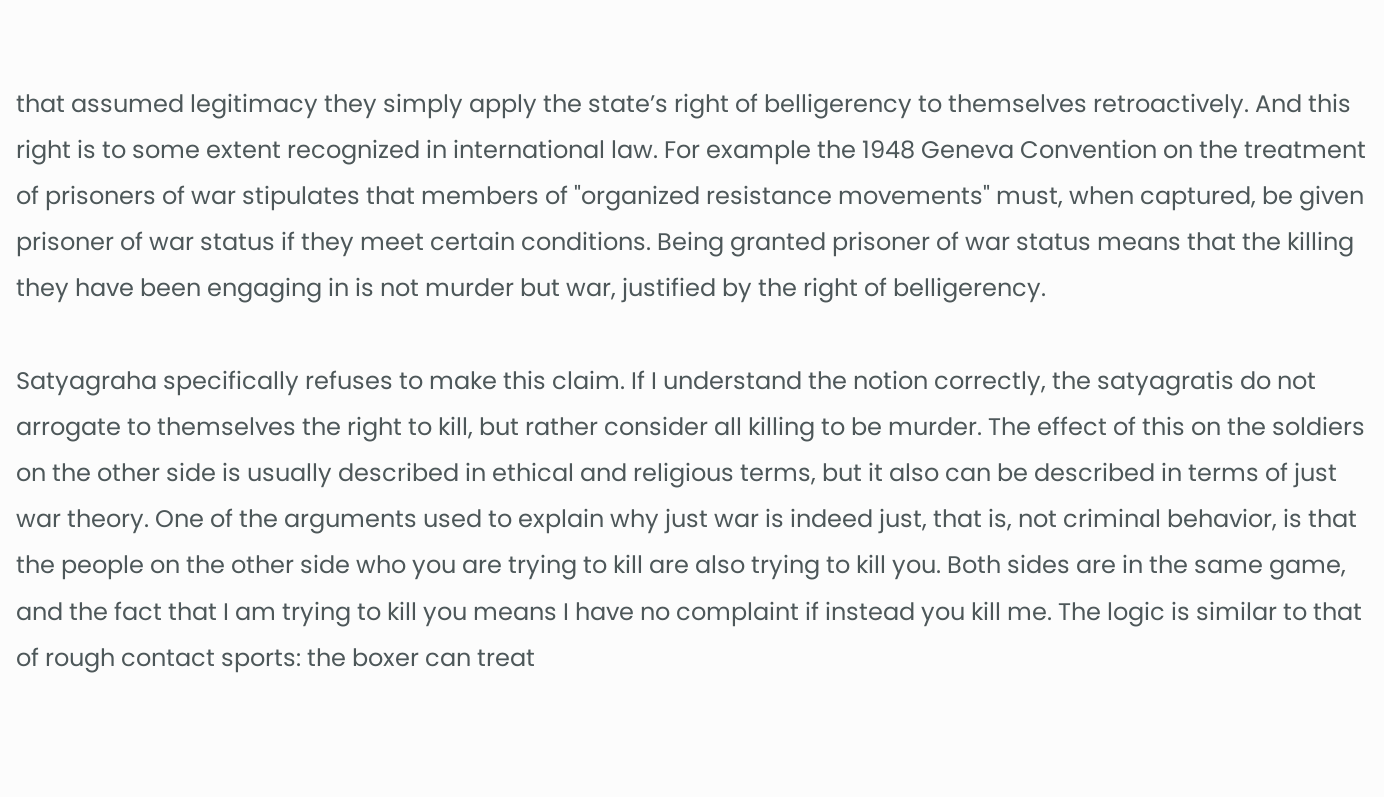that assumed legitimacy they simply apply the state’s right of belligerency to themselves retroactively. And this right is to some extent recognized in international law. For example the 1948 Geneva Convention on the treatment of prisoners of war stipulates that members of "organized resistance movements" must, when captured, be given prisoner of war status if they meet certain conditions. Being granted prisoner of war status means that the killing they have been engaging in is not murder but war, justified by the right of belligerency.

Satyagraha specifically refuses to make this claim. If I understand the notion correctly, the satyagratis do not arrogate to themselves the right to kill, but rather consider all killing to be murder. The effect of this on the soldiers on the other side is usually described in ethical and religious terms, but it also can be described in terms of just war theory. One of the arguments used to explain why just war is indeed just, that is, not criminal behavior, is that the people on the other side who you are trying to kill are also trying to kill you. Both sides are in the same game, and the fact that I am trying to kill you means I have no complaint if instead you kill me. The logic is similar to that of rough contact sports: the boxer can treat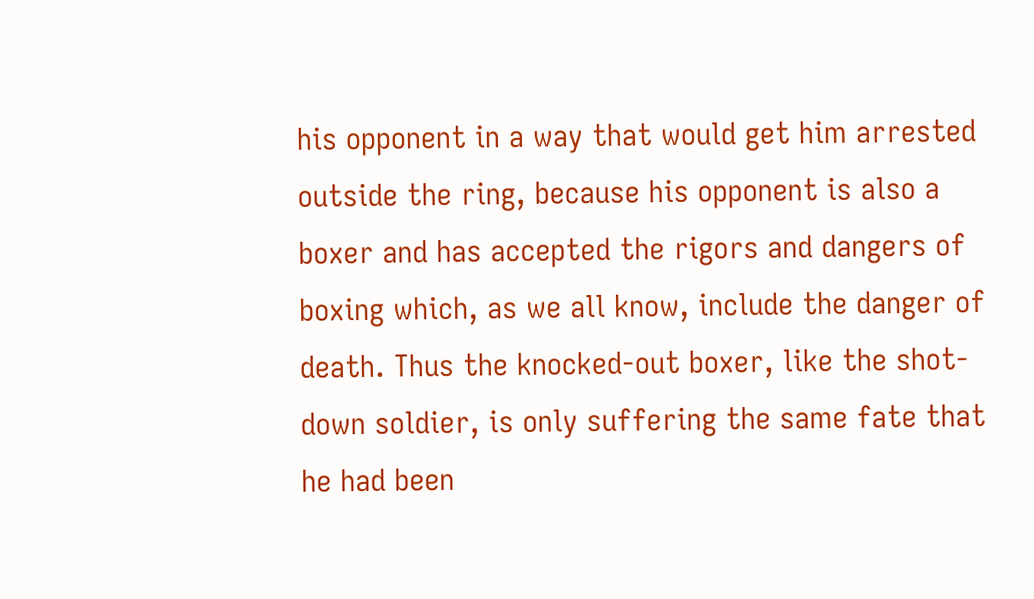his opponent in a way that would get him arrested outside the ring, because his opponent is also a boxer and has accepted the rigors and dangers of boxing which, as we all know, include the danger of death. Thus the knocked-out boxer, like the shot-down soldier, is only suffering the same fate that he had been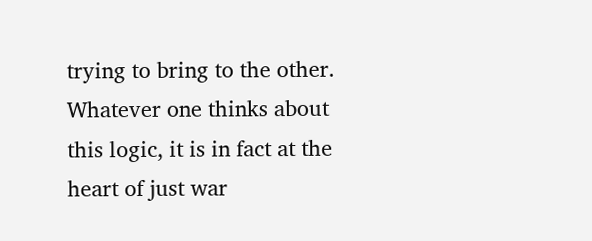trying to bring to the other. Whatever one thinks about this logic, it is in fact at the heart of just war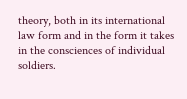theory, both in its international law form and in the form it takes in the consciences of individual soldiers.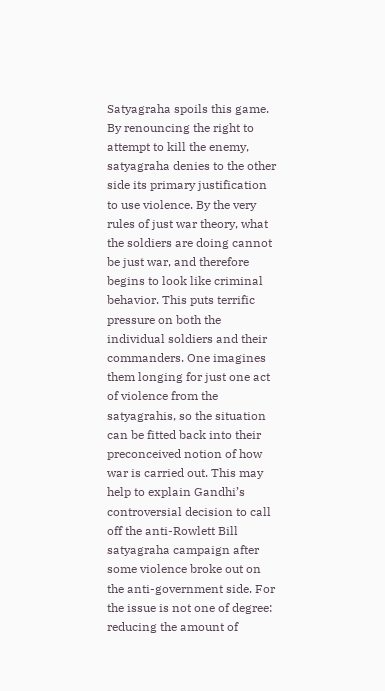Satyagraha spoils this game. By renouncing the right to attempt to kill the enemy, satyagraha denies to the other side its primary justification to use violence. By the very rules of just war theory, what the soldiers are doing cannot be just war, and therefore begins to look like criminal behavior. This puts terrific pressure on both the individual soldiers and their commanders. One imagines them longing for just one act of violence from the satyagrahis, so the situation can be fitted back into their preconceived notion of how war is carried out. This may help to explain Gandhi’s controversial decision to call off the anti-Rowlett Bill satyagraha campaign after some violence broke out on the anti-government side. For the issue is not one of degree: reducing the amount of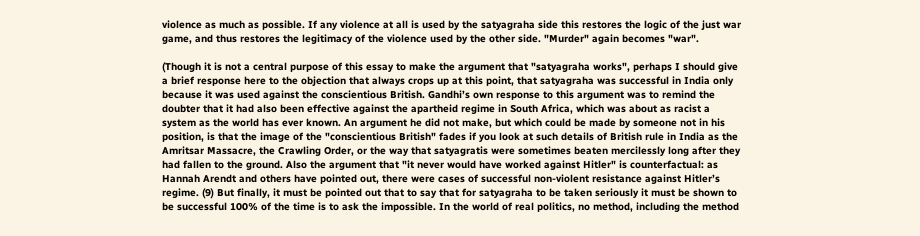violence as much as possible. If any violence at all is used by the satyagraha side this restores the logic of the just war game, and thus restores the legitimacy of the violence used by the other side. "Murder" again becomes "war".

(Though it is not a central purpose of this essay to make the argument that "satyagraha works", perhaps I should give a brief response here to the objection that always crops up at this point, that satyagraha was successful in India only because it was used against the conscientious British. Gandhi’s own response to this argument was to remind the doubter that it had also been effective against the apartheid regime in South Africa, which was about as racist a system as the world has ever known. An argument he did not make, but which could be made by someone not in his position, is that the image of the "conscientious British" fades if you look at such details of British rule in India as the Amritsar Massacre, the Crawling Order, or the way that satyagratis were sometimes beaten mercilessly long after they had fallen to the ground. Also the argument that "it never would have worked against Hitler" is counterfactual: as Hannah Arendt and others have pointed out, there were cases of successful non-violent resistance against Hitler’s regime. (9) But finally, it must be pointed out that to say that for satyagraha to be taken seriously it must be shown to be successful 100% of the time is to ask the impossible. In the world of real politics, no method, including the method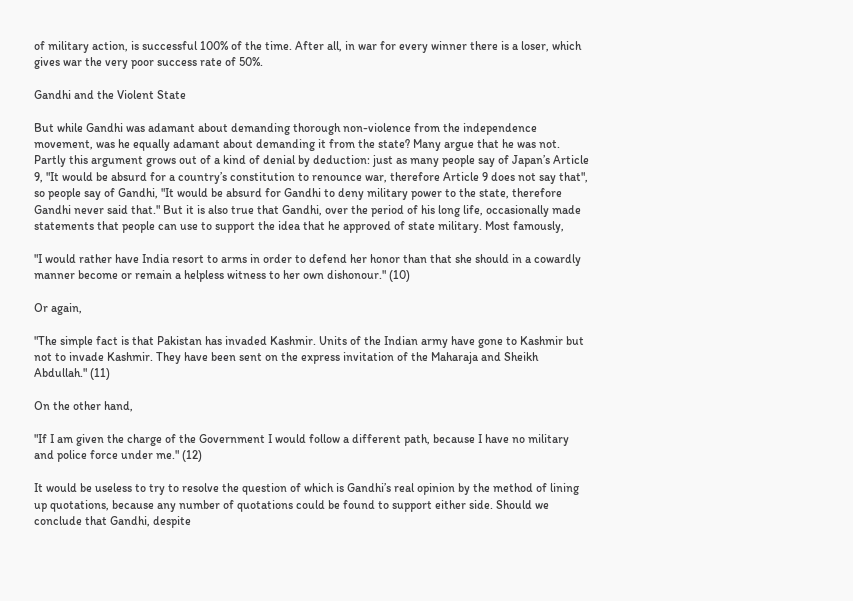of military action, is successful 100% of the time. After all, in war for every winner there is a loser, which gives war the very poor success rate of 50%.

Gandhi and the Violent State

But while Gandhi was adamant about demanding thorough non-violence from the independence movement, was he equally adamant about demanding it from the state? Many argue that he was not. Partly this argument grows out of a kind of denial by deduction: just as many people say of Japan’s Article 9, "It would be absurd for a country’s constitution to renounce war, therefore Article 9 does not say that", so people say of Gandhi, "It would be absurd for Gandhi to deny military power to the state, therefore Gandhi never said that." But it is also true that Gandhi, over the period of his long life, occasionally made statements that people can use to support the idea that he approved of state military. Most famously,

"I would rather have India resort to arms in order to defend her honor than that she should in a cowardly manner become or remain a helpless witness to her own dishonour." (10)

Or again,

"The simple fact is that Pakistan has invaded Kashmir. Units of the Indian army have gone to Kashmir but not to invade Kashmir. They have been sent on the express invitation of the Maharaja and Sheikh Abdullah." (11)

On the other hand,

"If I am given the charge of the Government I would follow a different path, because I have no military and police force under me." (12)

It would be useless to try to resolve the question of which is Gandhi’s real opinion by the method of lining up quotations, because any number of quotations could be found to support either side. Should we conclude that Gandhi, despite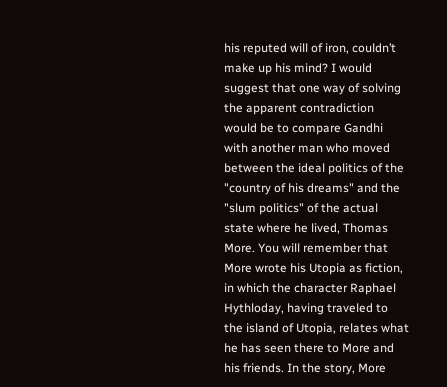his reputed will of iron, couldn’t make up his mind? I would suggest that one way of solving the apparent contradiction would be to compare Gandhi with another man who moved between the ideal politics of the "country of his dreams" and the "slum politics" of the actual state where he lived, Thomas More. You will remember that More wrote his Utopia as fiction, in which the character Raphael Hythloday, having traveled to the island of Utopia, relates what he has seen there to More and his friends. In the story, More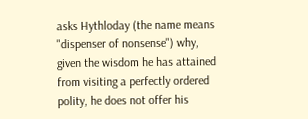asks Hythloday (the name means "dispenser of nonsense") why, given the wisdom he has attained from visiting a perfectly ordered polity, he does not offer his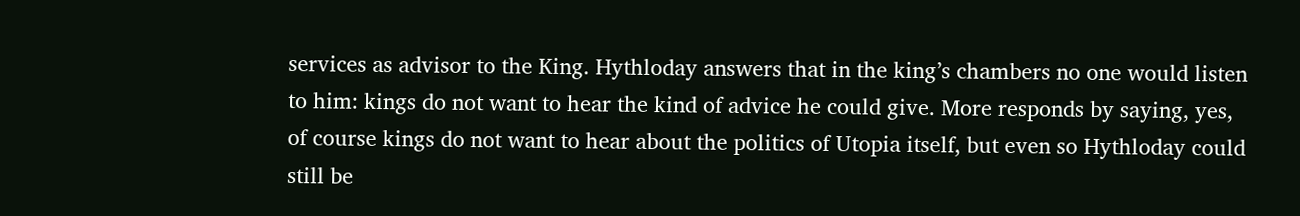services as advisor to the King. Hythloday answers that in the king’s chambers no one would listen to him: kings do not want to hear the kind of advice he could give. More responds by saying, yes, of course kings do not want to hear about the politics of Utopia itself, but even so Hythloday could still be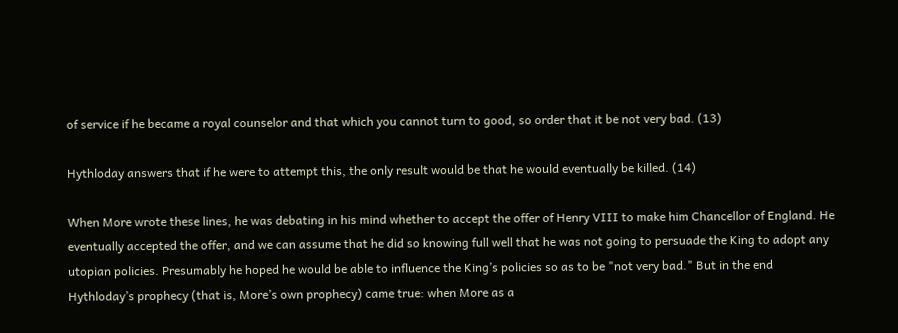of service if he became a royal counselor and that which you cannot turn to good, so order that it be not very bad. (13)

Hythloday answers that if he were to attempt this, the only result would be that he would eventually be killed. (14)

When More wrote these lines, he was debating in his mind whether to accept the offer of Henry VIII to make him Chancellor of England. He eventually accepted the offer, and we can assume that he did so knowing full well that he was not going to persuade the King to adopt any utopian policies. Presumably he hoped he would be able to influence the King’s policies so as to be "not very bad." But in the end Hythloday’s prophecy (that is, More’s own prophecy) came true: when More as a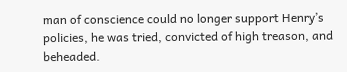man of conscience could no longer support Henry’s policies, he was tried, convicted of high treason, and beheaded.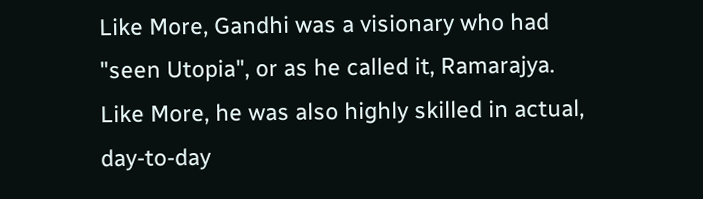Like More, Gandhi was a visionary who had "seen Utopia", or as he called it, Ramarajya. Like More, he was also highly skilled in actual, day-to-day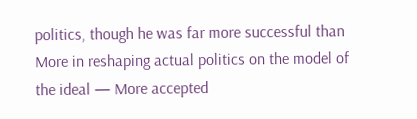politics, though he was far more successful than More in reshaping actual politics on the model of the ideal — More accepted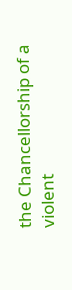the Chancellorship of a violent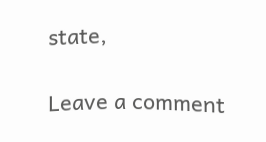state,

Leave a comment